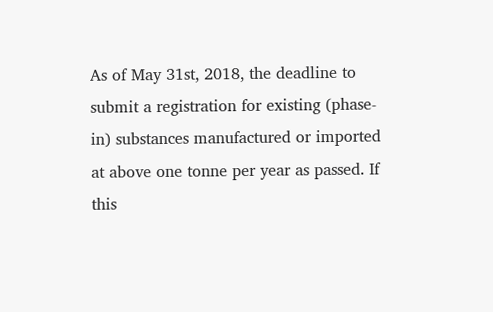As of May 31st, 2018, the deadline to submit a registration for existing (phase-in) substances manufactured or imported at above one tonne per year as passed. If this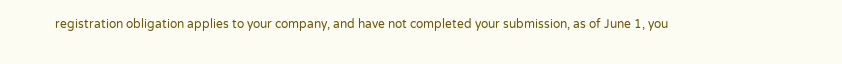registration obligation applies to your company, and have not completed your submission, as of June 1, you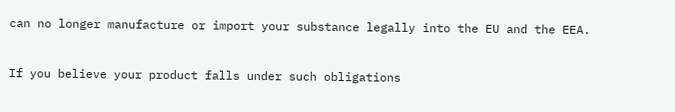can no longer manufacture or import your substance legally into the EU and the EEA.


If you believe your product falls under such obligations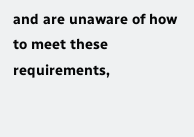and are unaware of how to meet these requirements,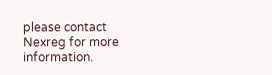please contact Nexreg for more information.